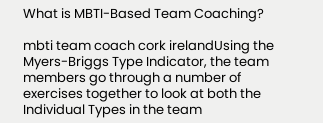What is MBTI-Based Team Coaching?

mbti team coach cork irelandUsing the Myers-Briggs Type Indicator, the team members go through a number of exercises together to look at both the Individual Types in the team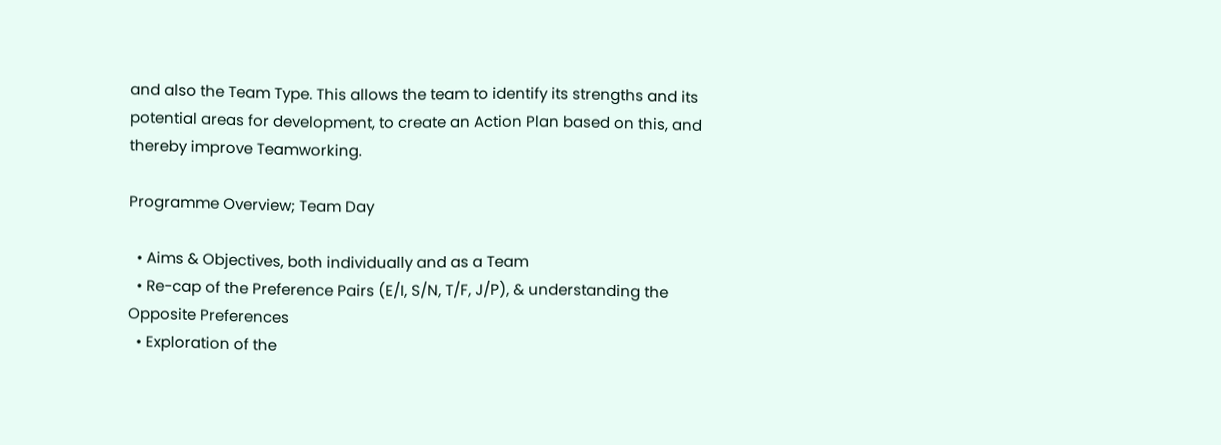and also the Team Type. This allows the team to identify its strengths and its potential areas for development, to create an Action Plan based on this, and thereby improve Teamworking.

Programme Overview; Team Day

  • Aims & Objectives, both individually and as a Team
  • Re-cap of the Preference Pairs (E/I, S/N, T/F, J/P), & understanding the Opposite Preferences
  • Exploration of the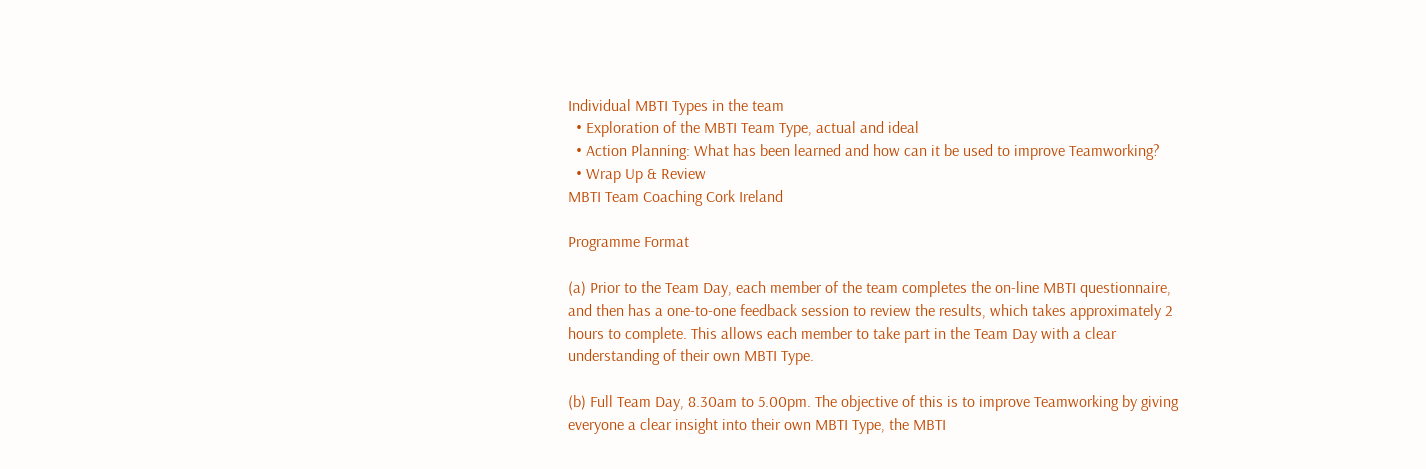Individual MBTI Types in the team
  • Exploration of the MBTI Team Type, actual and ideal
  • Action Planning: What has been learned and how can it be used to improve Teamworking?
  • Wrap Up & Review
MBTI Team Coaching Cork Ireland

Programme Format

(a) Prior to the Team Day, each member of the team completes the on-line MBTI questionnaire, and then has a one-to-one feedback session to review the results, which takes approximately 2 hours to complete. This allows each member to take part in the Team Day with a clear understanding of their own MBTI Type.

(b) Full Team Day, 8.30am to 5.00pm. The objective of this is to improve Teamworking by giving everyone a clear insight into their own MBTI Type, the MBTI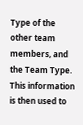Type of the other team members, and the Team Type. This information is then used to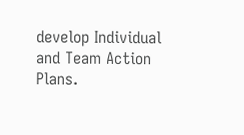develop Individual and Team Action Plans.